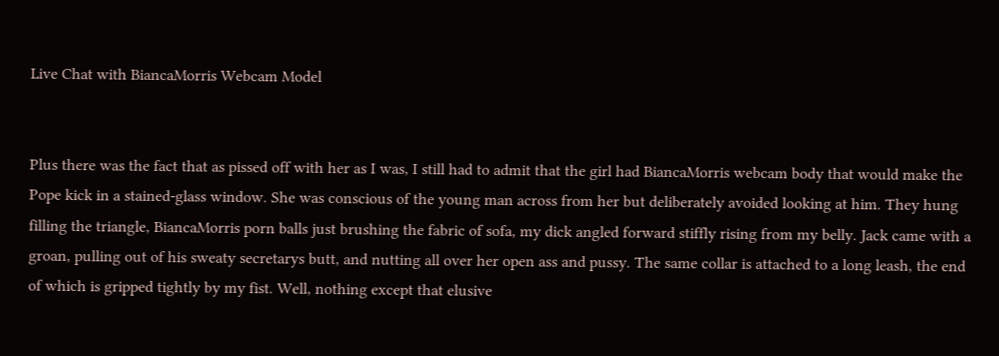Live Chat with BiancaMorris Webcam Model


Plus there was the fact that as pissed off with her as I was, I still had to admit that the girl had BiancaMorris webcam body that would make the Pope kick in a stained-glass window. She was conscious of the young man across from her but deliberately avoided looking at him. They hung filling the triangle, BiancaMorris porn balls just brushing the fabric of sofa, my dick angled forward stiffly rising from my belly. Jack came with a groan, pulling out of his sweaty secretarys butt, and nutting all over her open ass and pussy. The same collar is attached to a long leash, the end of which is gripped tightly by my fist. Well, nothing except that elusive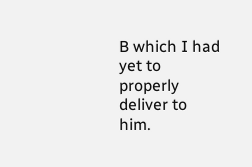B which I had yet to properly deliver to him.